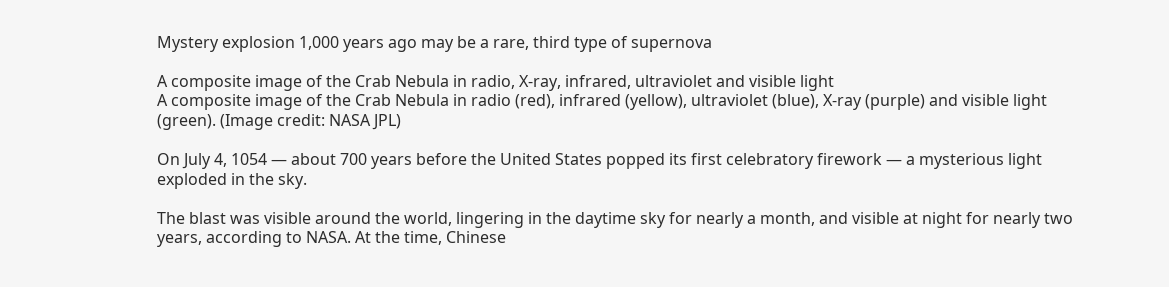Mystery explosion 1,000 years ago may be a rare, third type of supernova

A composite image of the Crab Nebula in radio, X-ray, infrared, ultraviolet and visible light
A composite image of the Crab Nebula in radio (red), infrared (yellow), ultraviolet (blue), X-ray (purple) and visible light (green). (Image credit: NASA JPL)

On July 4, 1054 — about 700 years before the United States popped its first celebratory firework — a mysterious light exploded in the sky.

The blast was visible around the world, lingering in the daytime sky for nearly a month, and visible at night for nearly two years, according to NASA. At the time, Chinese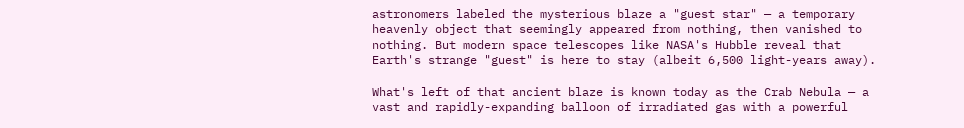astronomers labeled the mysterious blaze a "guest star" — a temporary heavenly object that seemingly appeared from nothing, then vanished to nothing. But modern space telescopes like NASA's Hubble reveal that Earth's strange "guest" is here to stay (albeit 6,500 light-years away).

What's left of that ancient blaze is known today as the Crab Nebula — a vast and rapidly-expanding balloon of irradiated gas with a powerful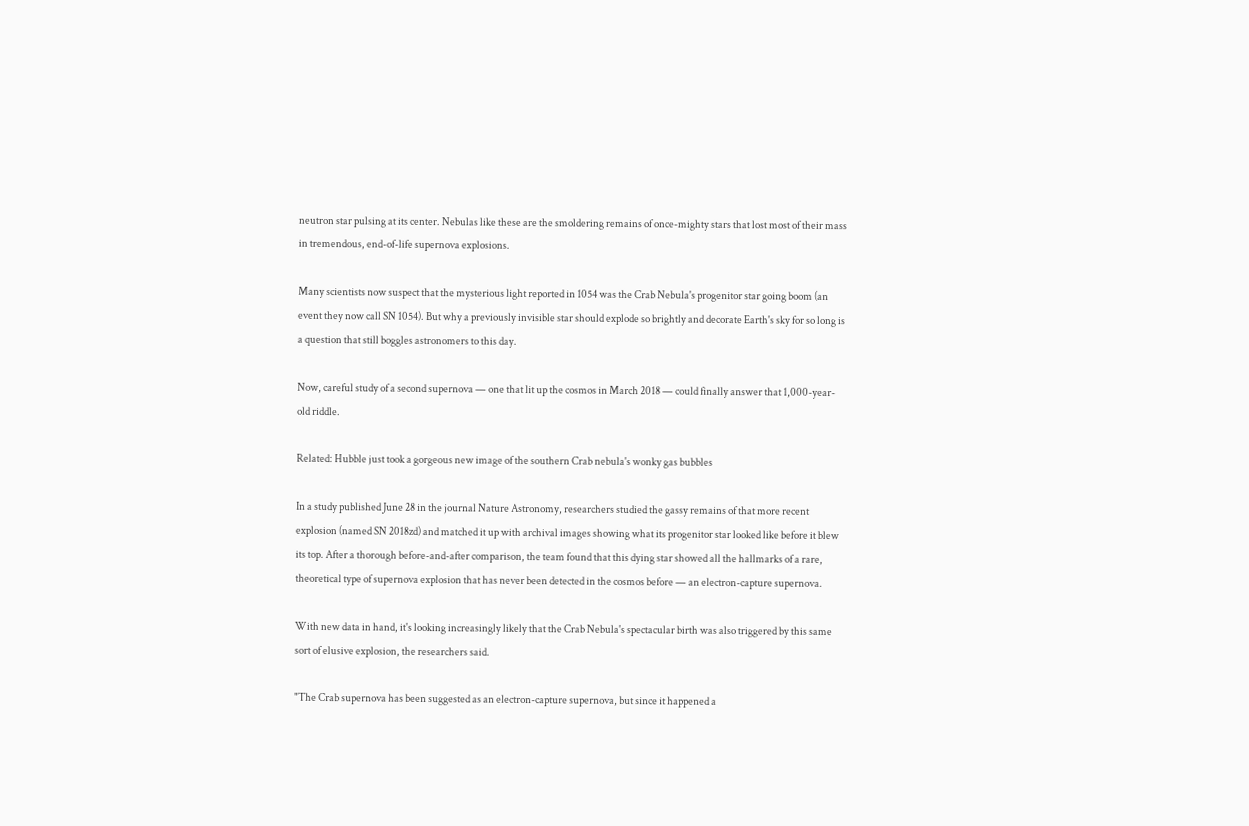neutron star pulsing at its center. Nebulas like these are the smoldering remains of once-mighty stars that lost most of their mass in tremendous, end-of-life supernova explosions.

Many scientists now suspect that the mysterious light reported in 1054 was the Crab Nebula's progenitor star going boom (an event they now call SN 1054). But why a previously invisible star should explode so brightly and decorate Earth's sky for so long is a question that still boggles astronomers to this day.

Now, careful study of a second supernova — one that lit up the cosmos in March 2018 — could finally answer that 1,000-year-old riddle.

Related: Hubble just took a gorgeous new image of the southern Crab nebula's wonky gas bubbles

In a study published June 28 in the journal Nature Astronomy, researchers studied the gassy remains of that more recent explosion (named SN 2018zd) and matched it up with archival images showing what its progenitor star looked like before it blew its top. After a thorough before-and-after comparison, the team found that this dying star showed all the hallmarks of a rare, theoretical type of supernova explosion that has never been detected in the cosmos before — an electron-capture supernova.

With new data in hand, it's looking increasingly likely that the Crab Nebula's spectacular birth was also triggered by this same sort of elusive explosion, the researchers said.

"The Crab supernova has been suggested as an electron-capture supernova, but since it happened a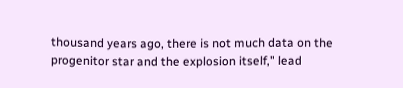thousand years ago, there is not much data on the progenitor star and the explosion itself," lead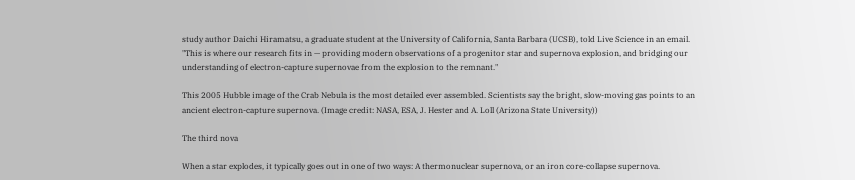study author Daichi Hiramatsu, a graduate student at the University of California, Santa Barbara (UCSB), told Live Science in an email. "This is where our research fits in — providing modern observations of a progenitor star and supernova explosion, and bridging our understanding of electron-capture supernovae from the explosion to the remnant."

This 2005 Hubble image of the Crab Nebula is the most detailed ever assembled. Scientists say the bright, slow-moving gas points to an ancient electron-capture supernova. (Image credit: NASA, ESA, J. Hester and A. Loll (Arizona State University))

The third nova

When a star explodes, it typically goes out in one of two ways: A thermonuclear supernova, or an iron core-collapse supernova.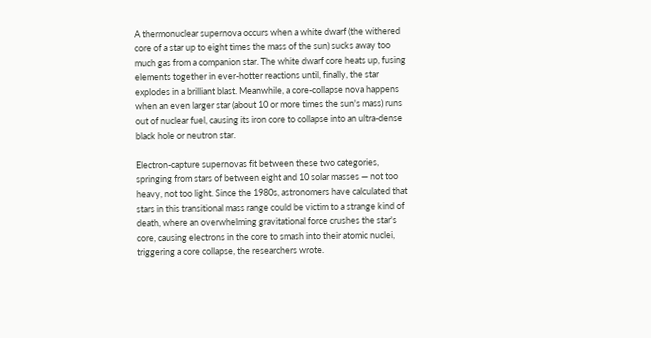A thermonuclear supernova occurs when a white dwarf (the withered core of a star up to eight times the mass of the sun) sucks away too much gas from a companion star. The white dwarf core heats up, fusing elements together in ever-hotter reactions until, finally, the star explodes in a brilliant blast. Meanwhile, a core-collapse nova happens when an even larger star (about 10 or more times the sun's mass) runs out of nuclear fuel, causing its iron core to collapse into an ultra-dense black hole or neutron star.

Electron-capture supernovas fit between these two categories, springing from stars of between eight and 10 solar masses — not too heavy, not too light. Since the 1980s, astronomers have calculated that stars in this transitional mass range could be victim to a strange kind of death, where an overwhelming gravitational force crushes the star's core, causing electrons in the core to smash into their atomic nuclei, triggering a core collapse, the researchers wrote.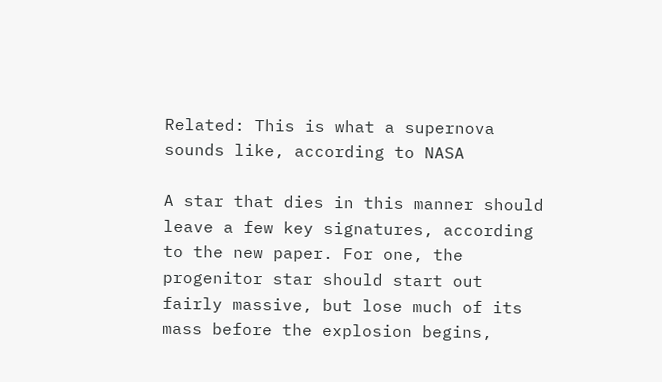Related: This is what a supernova sounds like, according to NASA

A star that dies in this manner should leave a few key signatures, according to the new paper. For one, the progenitor star should start out fairly massive, but lose much of its mass before the explosion begins,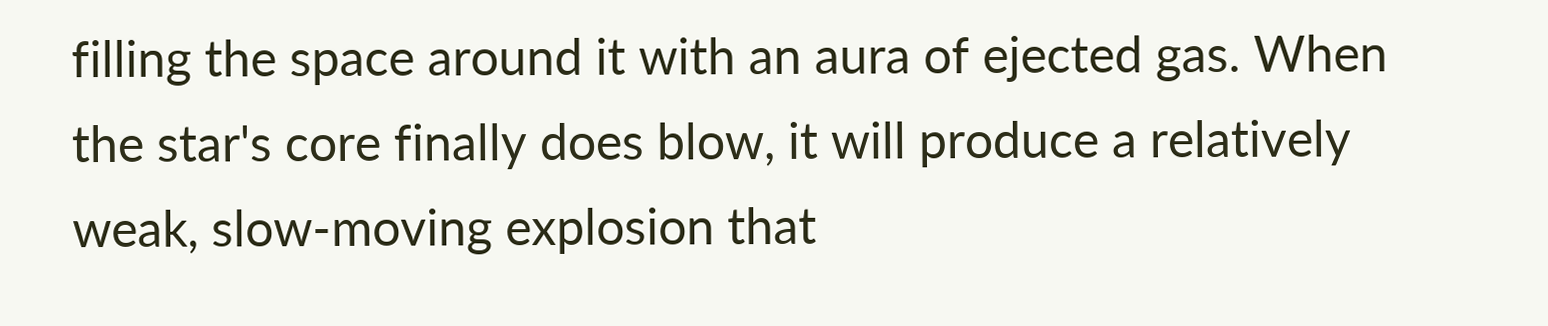filling the space around it with an aura of ejected gas. When the star's core finally does blow, it will produce a relatively weak, slow-moving explosion that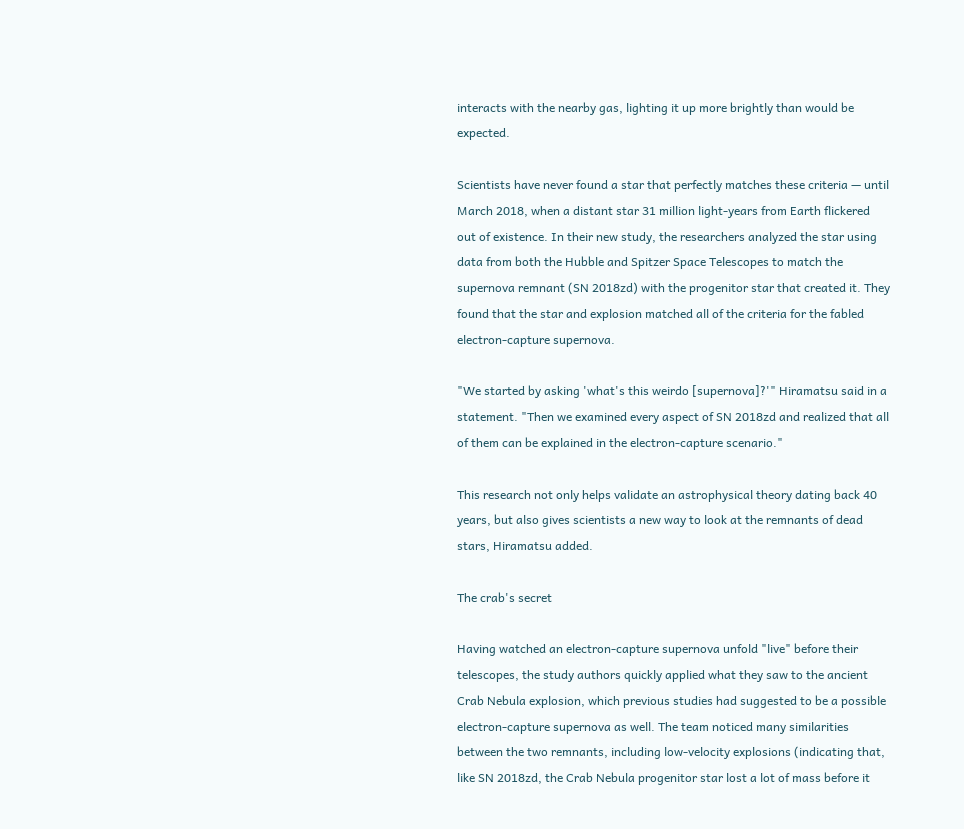interacts with the nearby gas, lighting it up more brightly than would be expected.

Scientists have never found a star that perfectly matches these criteria — until March 2018, when a distant star 31 million light-years from Earth flickered out of existence. In their new study, the researchers analyzed the star using data from both the Hubble and Spitzer Space Telescopes to match the supernova remnant (SN 2018zd) with the progenitor star that created it. They found that the star and explosion matched all of the criteria for the fabled electron-capture supernova.

"We started by asking 'what's this weirdo [supernova]?'" Hiramatsu said in a statement. "Then we examined every aspect of SN 2018zd and realized that all of them can be explained in the electron-capture scenario."

This research not only helps validate an astrophysical theory dating back 40 years, but also gives scientists a new way to look at the remnants of dead stars, Hiramatsu added.

The crab's secret

Having watched an electron-capture supernova unfold "live" before their telescopes, the study authors quickly applied what they saw to the ancient Crab Nebula explosion, which previous studies had suggested to be a possible electron-capture supernova as well. The team noticed many similarities between the two remnants, including low-velocity explosions (indicating that, like SN 2018zd, the Crab Nebula progenitor star lost a lot of mass before it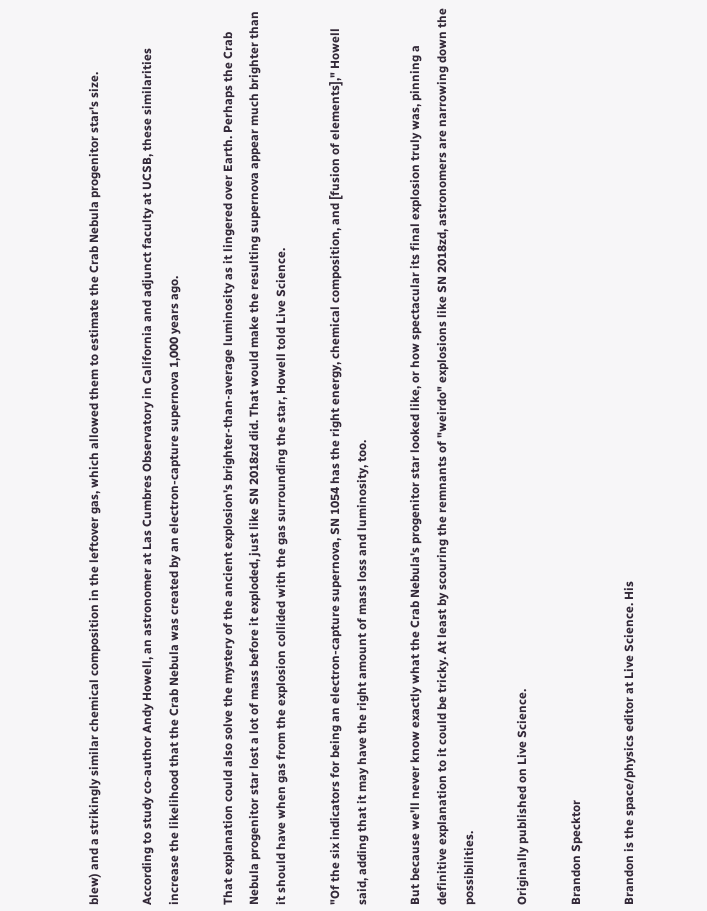blew) and a strikingly similar chemical composition in the leftover gas, which allowed them to estimate the Crab Nebula progenitor star's size.

According to study co-author Andy Howell, an astronomer at Las Cumbres Observatory in California and adjunct faculty at UCSB, these similarities increase the likelihood that the Crab Nebula was created by an electron-capture supernova 1,000 years ago.

That explanation could also solve the mystery of the ancient explosion's brighter-than-average luminosity as it lingered over Earth. Perhaps the Crab Nebula progenitor star lost a lot of mass before it exploded, just like SN 2018zd did. That would make the resulting supernova appear much brighter than it should have when gas from the explosion collided with the gas surrounding the star, Howell told Live Science.

"Of the six indicators for being an electron-capture supernova, SN 1054 has the right energy, chemical composition, and [fusion of elements]," Howell said, adding that it may have the right amount of mass loss and luminosity, too.

But because we'll never know exactly what the Crab Nebula's progenitor star looked like, or how spectacular its final explosion truly was, pinning a definitive explanation to it could be tricky. At least by scouring the remnants of "weirdo" explosions like SN 2018zd, astronomers are narrowing down the possibilities.

Originally published on Live Science.

Brandon Specktor

Brandon is the space/physics editor at Live Science. His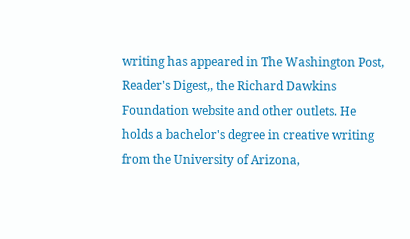writing has appeared in The Washington Post, Reader's Digest,, the Richard Dawkins Foundation website and other outlets. He holds a bachelor's degree in creative writing from the University of Arizona,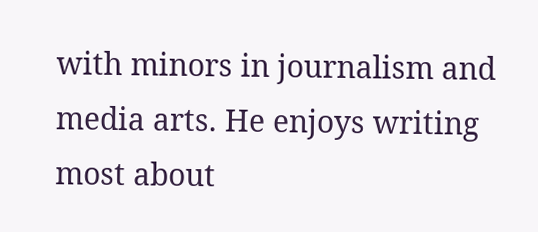with minors in journalism and media arts. He enjoys writing most about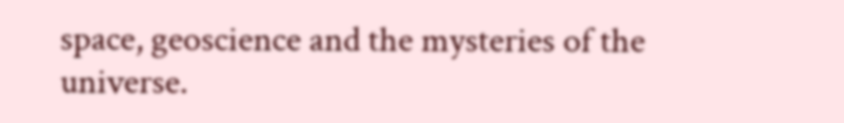space, geoscience and the mysteries of the universe.